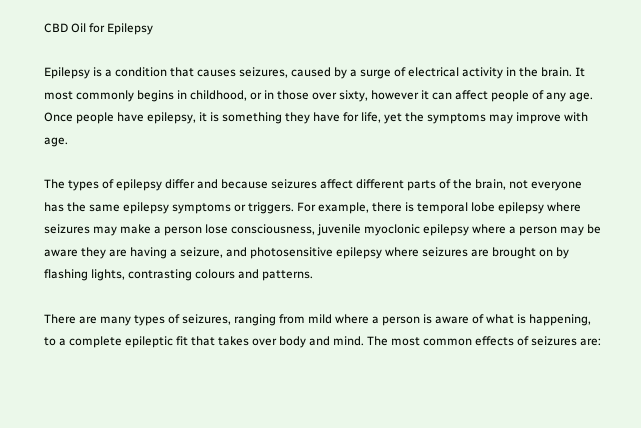CBD Oil for Epilepsy

Epilepsy is a condition that causes seizures, caused by a surge of electrical activity in the brain. It most commonly begins in childhood, or in those over sixty, however it can affect people of any age. Once people have epilepsy, it is something they have for life, yet the symptoms may improve with age.

The types of epilepsy differ and because seizures affect different parts of the brain, not everyone has the same epilepsy symptoms or triggers. For example, there is temporal lobe epilepsy where seizures may make a person lose consciousness, juvenile myoclonic epilepsy where a person may be aware they are having a seizure, and photosensitive epilepsy where seizures are brought on by flashing lights, contrasting colours and patterns.

There are many types of seizures, ranging from mild where a person is aware of what is happening, to a complete epileptic fit that takes over body and mind. The most common effects of seizures are: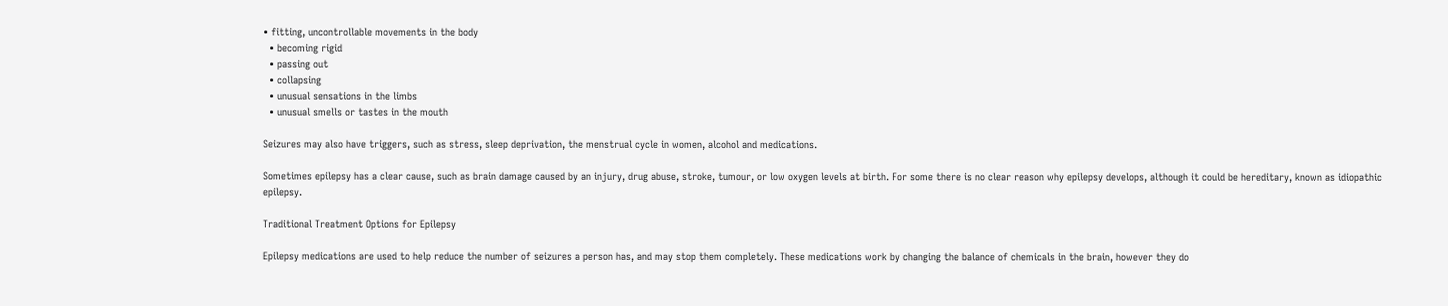• fitting, uncontrollable movements in the body
  • becoming rigid
  • passing out
  • collapsing
  • unusual sensations in the limbs
  • unusual smells or tastes in the mouth

Seizures may also have triggers, such as stress, sleep deprivation, the menstrual cycle in women, alcohol and medications.

Sometimes epilepsy has a clear cause, such as brain damage caused by an injury, drug abuse, stroke, tumour, or low oxygen levels at birth. For some there is no clear reason why epilepsy develops, although it could be hereditary, known as idiopathic epilepsy.

Traditional Treatment Options for Epilepsy

Epilepsy medications are used to help reduce the number of seizures a person has, and may stop them completely. These medications work by changing the balance of chemicals in the brain, however they do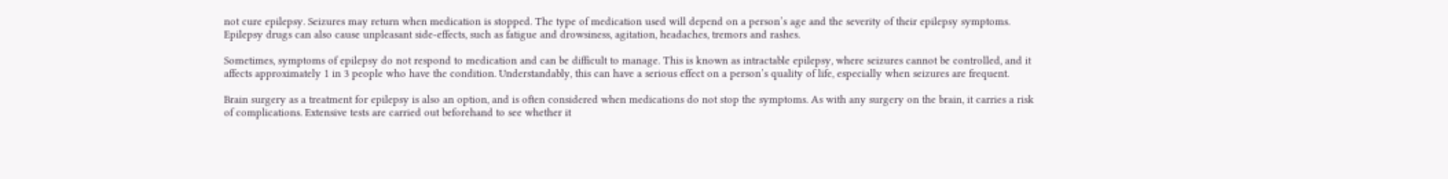not cure epilepsy. Seizures may return when medication is stopped. The type of medication used will depend on a person’s age and the severity of their epilepsy symptoms. Epilepsy drugs can also cause unpleasant side-effects, such as fatigue and drowsiness, agitation, headaches, tremors and rashes.

Sometimes, symptoms of epilepsy do not respond to medication and can be difficult to manage. This is known as intractable epilepsy, where seizures cannot be controlled, and it affects approximately 1 in 3 people who have the condition. Understandably, this can have a serious effect on a person’s quality of life, especially when seizures are frequent.

Brain surgery as a treatment for epilepsy is also an option, and is often considered when medications do not stop the symptoms. As with any surgery on the brain, it carries a risk of complications. Extensive tests are carried out beforehand to see whether it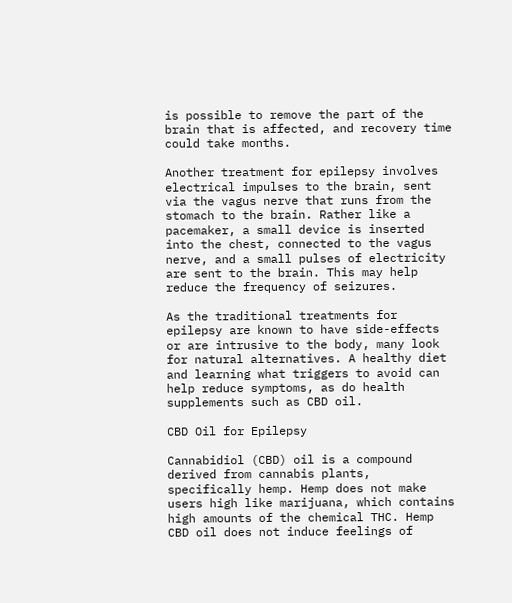is possible to remove the part of the brain that is affected, and recovery time could take months.

Another treatment for epilepsy involves electrical impulses to the brain, sent via the vagus nerve that runs from the stomach to the brain. Rather like a pacemaker, a small device is inserted into the chest, connected to the vagus nerve, and a small pulses of electricity are sent to the brain. This may help reduce the frequency of seizures.

As the traditional treatments for epilepsy are known to have side-effects or are intrusive to the body, many look for natural alternatives. A healthy diet and learning what triggers to avoid can help reduce symptoms, as do health supplements such as CBD oil.

CBD Oil for Epilepsy

Cannabidiol (CBD) oil is a compound derived from cannabis plants, specifically hemp. Hemp does not make users high like marijuana, which contains high amounts of the chemical THC. Hemp CBD oil does not induce feelings of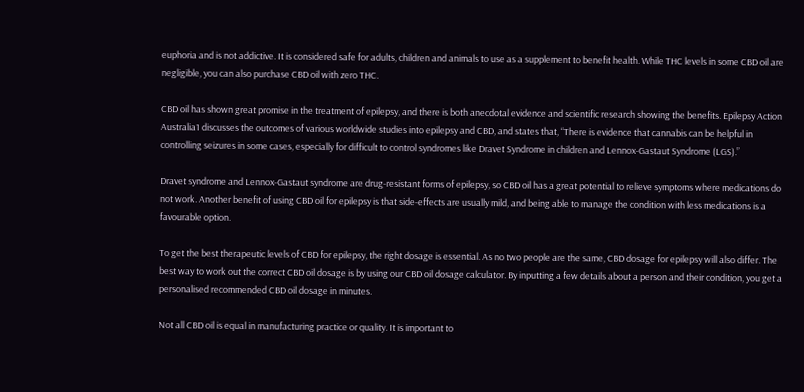euphoria and is not addictive. It is considered safe for adults, children and animals to use as a supplement to benefit health. While THC levels in some CBD oil are negligible, you can also purchase CBD oil with zero THC.

CBD oil has shown great promise in the treatment of epilepsy, and there is both anecdotal evidence and scientific research showing the benefits. Epilepsy Action Australia1 discusses the outcomes of various worldwide studies into epilepsy and CBD, and states that, “There is evidence that cannabis can be helpful in controlling seizures in some cases, especially for difficult to control syndromes like Dravet Syndrome in children and Lennox-Gastaut Syndrome (LGS).”

Dravet syndrome and Lennox-Gastaut syndrome are drug-resistant forms of epilepsy, so CBD oil has a great potential to relieve symptoms where medications do not work. Another benefit of using CBD oil for epilepsy is that side-effects are usually mild, and being able to manage the condition with less medications is a favourable option.

To get the best therapeutic levels of CBD for epilepsy, the right dosage is essential. As no two people are the same, CBD dosage for epilepsy will also differ. The best way to work out the correct CBD oil dosage is by using our CBD oil dosage calculator. By inputting a few details about a person and their condition, you get a personalised recommended CBD oil dosage in minutes.

Not all CBD oil is equal in manufacturing practice or quality. It is important to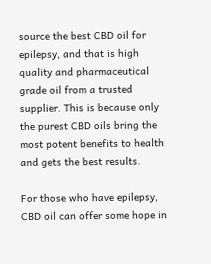source the best CBD oil for epilepsy, and that is high quality and pharmaceutical grade oil from a trusted supplier. This is because only the purest CBD oils bring the most potent benefits to health and gets the best results.

For those who have epilepsy, CBD oil can offer some hope in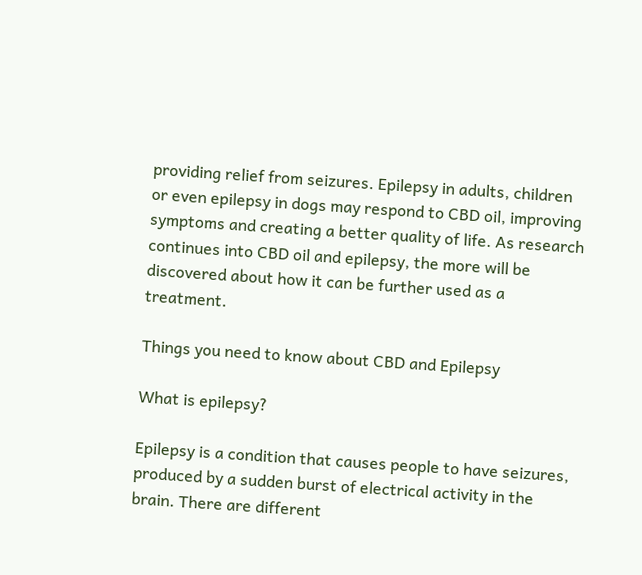providing relief from seizures. Epilepsy in adults, children or even epilepsy in dogs may respond to CBD oil, improving symptoms and creating a better quality of life. As research continues into CBD oil and epilepsy, the more will be discovered about how it can be further used as a treatment.

Things you need to know about CBD and Epilepsy

What is epilepsy?

Epilepsy is a condition that causes people to have seizures, produced by a sudden burst of electrical activity in the brain. There are different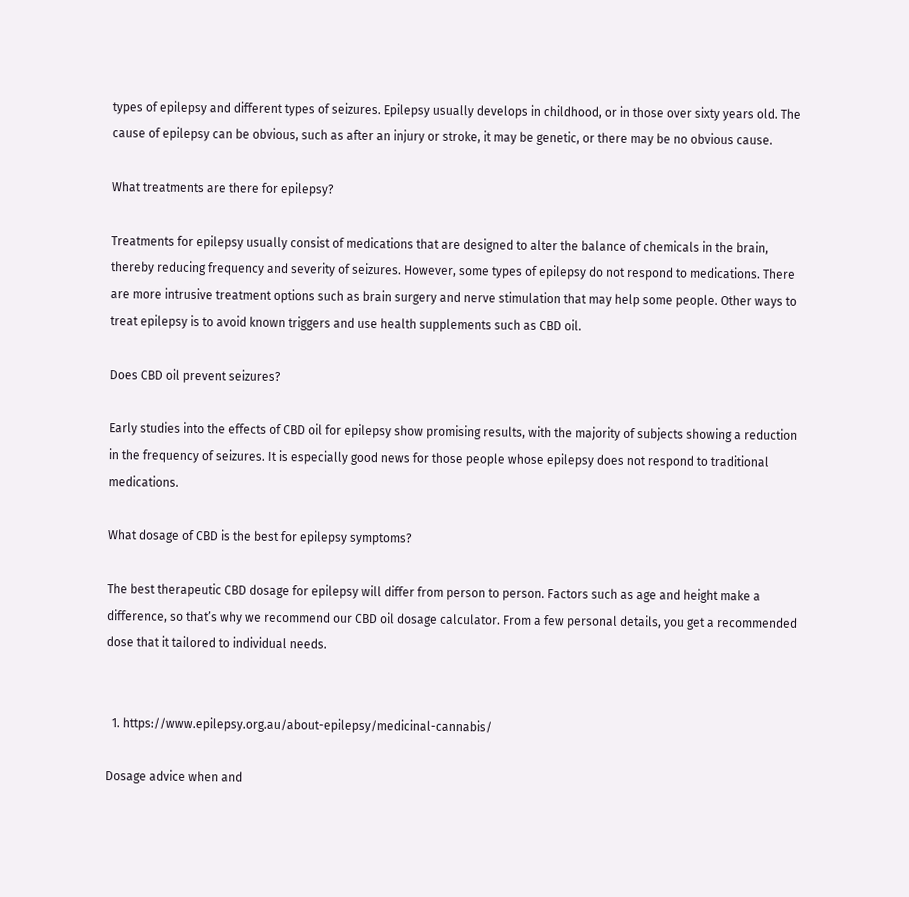types of epilepsy and different types of seizures. Epilepsy usually develops in childhood, or in those over sixty years old. The cause of epilepsy can be obvious, such as after an injury or stroke, it may be genetic, or there may be no obvious cause.

What treatments are there for epilepsy?

Treatments for epilepsy usually consist of medications that are designed to alter the balance of chemicals in the brain, thereby reducing frequency and severity of seizures. However, some types of epilepsy do not respond to medications. There are more intrusive treatment options such as brain surgery and nerve stimulation that may help some people. Other ways to treat epilepsy is to avoid known triggers and use health supplements such as CBD oil.

Does CBD oil prevent seizures?

Early studies into the effects of CBD oil for epilepsy show promising results, with the majority of subjects showing a reduction in the frequency of seizures. It is especially good news for those people whose epilepsy does not respond to traditional medications.

What dosage of CBD is the best for epilepsy symptoms?

The best therapeutic CBD dosage for epilepsy will differ from person to person. Factors such as age and height make a difference, so that’s why we recommend our CBD oil dosage calculator. From a few personal details, you get a recommended dose that it tailored to individual needs.


  1. https://www.epilepsy.org.au/about-epilepsy/medicinal-cannabis/

Dosage advice when and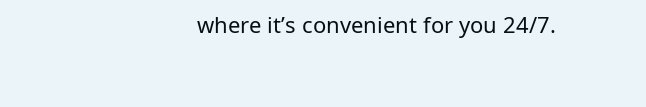where it’s convenient for you 24/7.